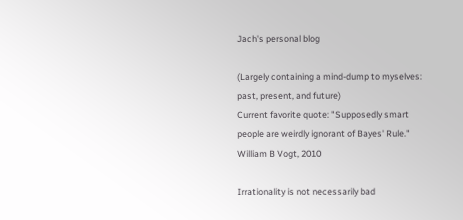Jach's personal blog

(Largely containing a mind-dump to myselves: past, present, and future)
Current favorite quote: "Supposedly smart people are weirdly ignorant of Bayes' Rule." William B Vogt, 2010

Irrationality is not necessarily bad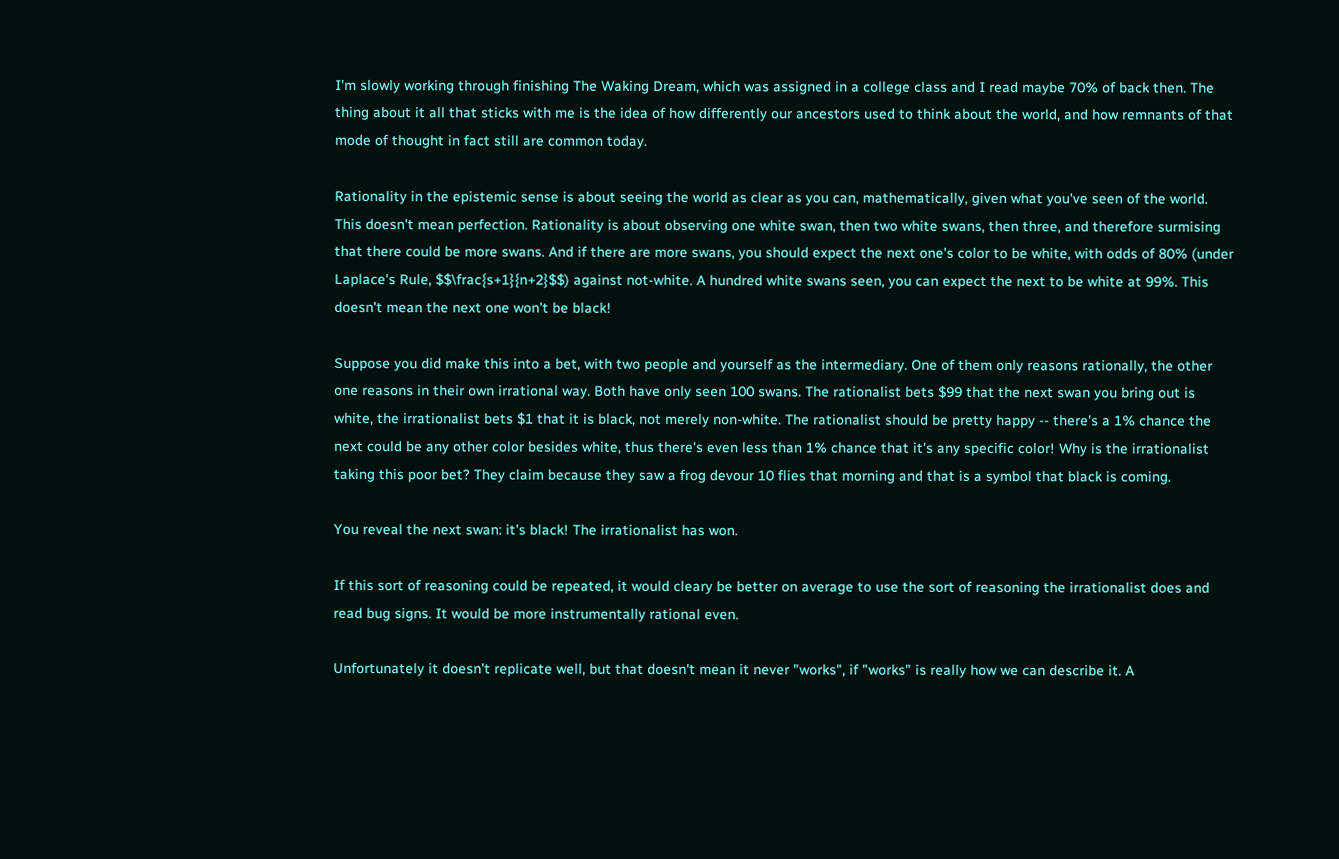I'm slowly working through finishing The Waking Dream, which was assigned in a college class and I read maybe 70% of back then. The thing about it all that sticks with me is the idea of how differently our ancestors used to think about the world, and how remnants of that mode of thought in fact still are common today.

Rationality in the epistemic sense is about seeing the world as clear as you can, mathematically, given what you've seen of the world. This doesn't mean perfection. Rationality is about observing one white swan, then two white swans, then three, and therefore surmising that there could be more swans. And if there are more swans, you should expect the next one's color to be white, with odds of 80% (under Laplace's Rule, $$\frac{s+1}{n+2}$$) against not-white. A hundred white swans seen, you can expect the next to be white at 99%. This doesn't mean the next one won't be black!

Suppose you did make this into a bet, with two people and yourself as the intermediary. One of them only reasons rationally, the other one reasons in their own irrational way. Both have only seen 100 swans. The rationalist bets $99 that the next swan you bring out is white, the irrationalist bets $1 that it is black, not merely non-white. The rationalist should be pretty happy -- there's a 1% chance the next could be any other color besides white, thus there's even less than 1% chance that it's any specific color! Why is the irrationalist taking this poor bet? They claim because they saw a frog devour 10 flies that morning and that is a symbol that black is coming.

You reveal the next swan: it's black! The irrationalist has won.

If this sort of reasoning could be repeated, it would cleary be better on average to use the sort of reasoning the irrationalist does and read bug signs. It would be more instrumentally rational even.

Unfortunately it doesn't replicate well, but that doesn't mean it never "works", if "works" is really how we can describe it. A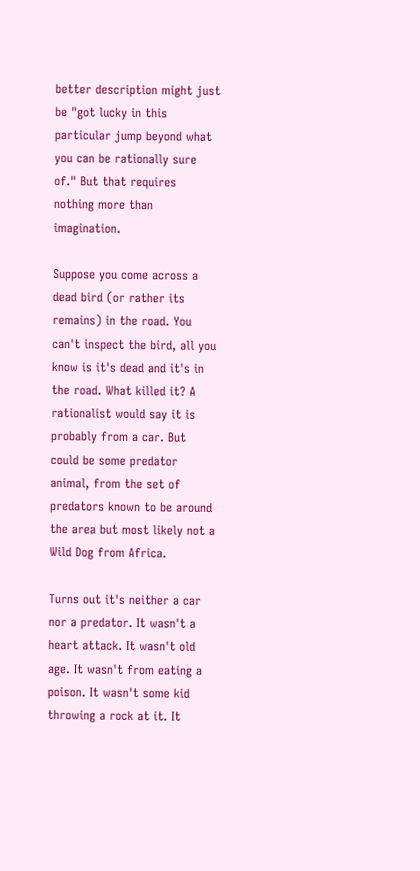better description might just be "got lucky in this particular jump beyond what you can be rationally sure of." But that requires nothing more than imagination.

Suppose you come across a dead bird (or rather its remains) in the road. You can't inspect the bird, all you know is it's dead and it's in the road. What killed it? A rationalist would say it is probably from a car. But could be some predator animal, from the set of predators known to be around the area but most likely not a Wild Dog from Africa.

Turns out it's neither a car nor a predator. It wasn't a heart attack. It wasn't old age. It wasn't from eating a poison. It wasn't some kid throwing a rock at it. It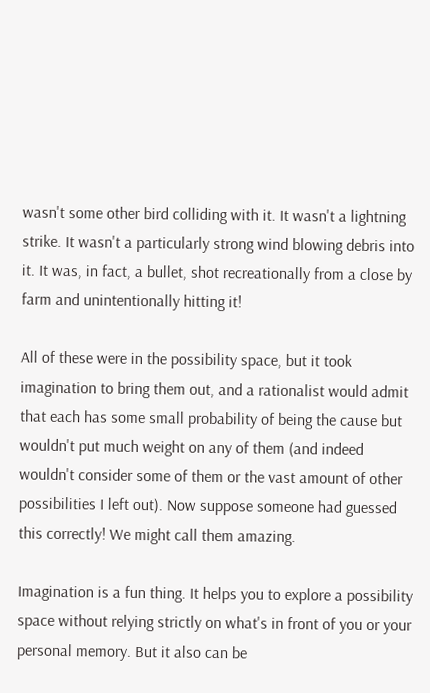wasn't some other bird colliding with it. It wasn't a lightning strike. It wasn't a particularly strong wind blowing debris into it. It was, in fact, a bullet, shot recreationally from a close by farm and unintentionally hitting it!

All of these were in the possibility space, but it took imagination to bring them out, and a rationalist would admit that each has some small probability of being the cause but wouldn't put much weight on any of them (and indeed wouldn't consider some of them or the vast amount of other possibilities I left out). Now suppose someone had guessed this correctly! We might call them amazing.

Imagination is a fun thing. It helps you to explore a possibility space without relying strictly on what's in front of you or your personal memory. But it also can be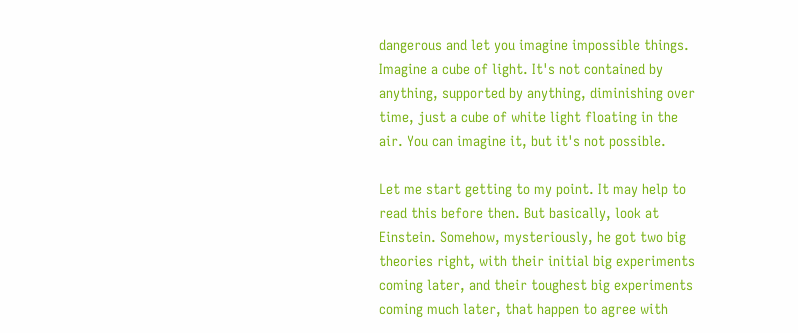dangerous and let you imagine impossible things. Imagine a cube of light. It's not contained by anything, supported by anything, diminishing over time, just a cube of white light floating in the air. You can imagine it, but it's not possible.

Let me start getting to my point. It may help to read this before then. But basically, look at Einstein. Somehow, mysteriously, he got two big theories right, with their initial big experiments coming later, and their toughest big experiments coming much later, that happen to agree with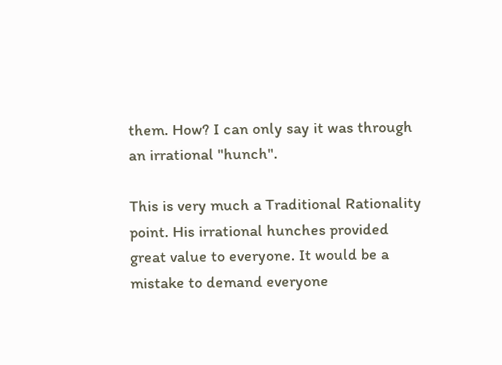them. How? I can only say it was through an irrational "hunch".

This is very much a Traditional Rationality point. His irrational hunches provided great value to everyone. It would be a mistake to demand everyone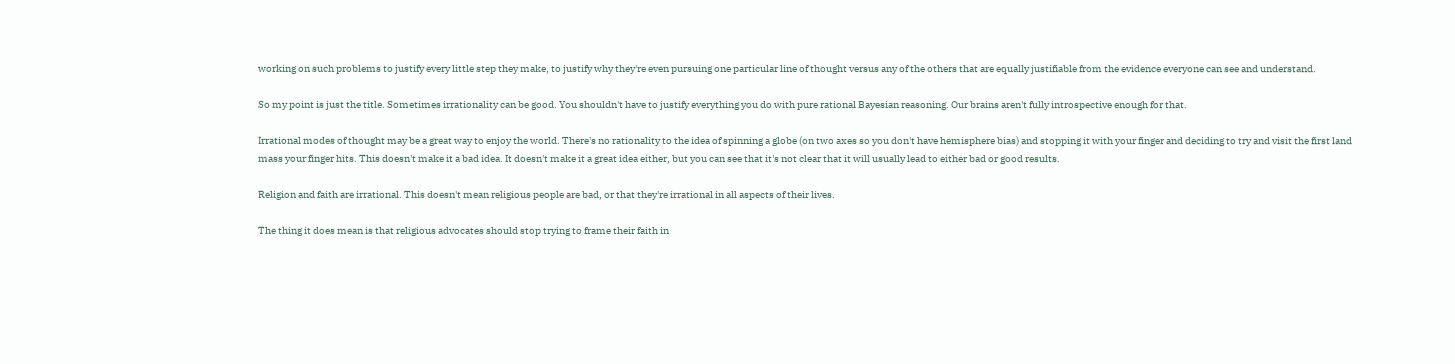working on such problems to justify every little step they make, to justify why they're even pursuing one particular line of thought versus any of the others that are equally justifiable from the evidence everyone can see and understand.

So my point is just the title. Sometimes irrationality can be good. You shouldn't have to justify everything you do with pure rational Bayesian reasoning. Our brains aren't fully introspective enough for that.

Irrational modes of thought may be a great way to enjoy the world. There's no rationality to the idea of spinning a globe (on two axes so you don't have hemisphere bias) and stopping it with your finger and deciding to try and visit the first land mass your finger hits. This doesn't make it a bad idea. It doesn't make it a great idea either, but you can see that it's not clear that it will usually lead to either bad or good results.

Religion and faith are irrational. This doesn't mean religious people are bad, or that they're irrational in all aspects of their lives.

The thing it does mean is that religious advocates should stop trying to frame their faith in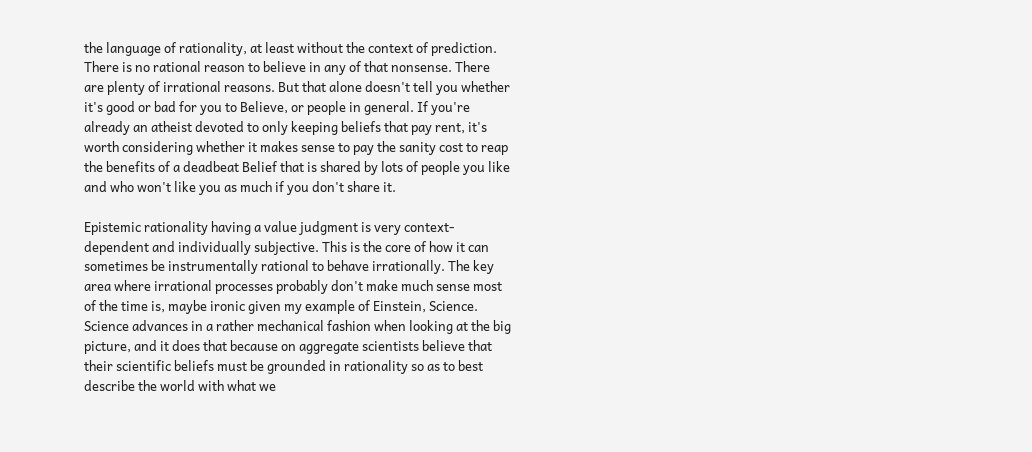the language of rationality, at least without the context of prediction. There is no rational reason to believe in any of that nonsense. There are plenty of irrational reasons. But that alone doesn't tell you whether it's good or bad for you to Believe, or people in general. If you're already an atheist devoted to only keeping beliefs that pay rent, it's worth considering whether it makes sense to pay the sanity cost to reap the benefits of a deadbeat Belief that is shared by lots of people you like and who won't like you as much if you don't share it.

Epistemic rationality having a value judgment is very context-dependent and individually subjective. This is the core of how it can sometimes be instrumentally rational to behave irrationally. The key area where irrational processes probably don't make much sense most of the time is, maybe ironic given my example of Einstein, Science. Science advances in a rather mechanical fashion when looking at the big picture, and it does that because on aggregate scientists believe that their scientific beliefs must be grounded in rationality so as to best describe the world with what we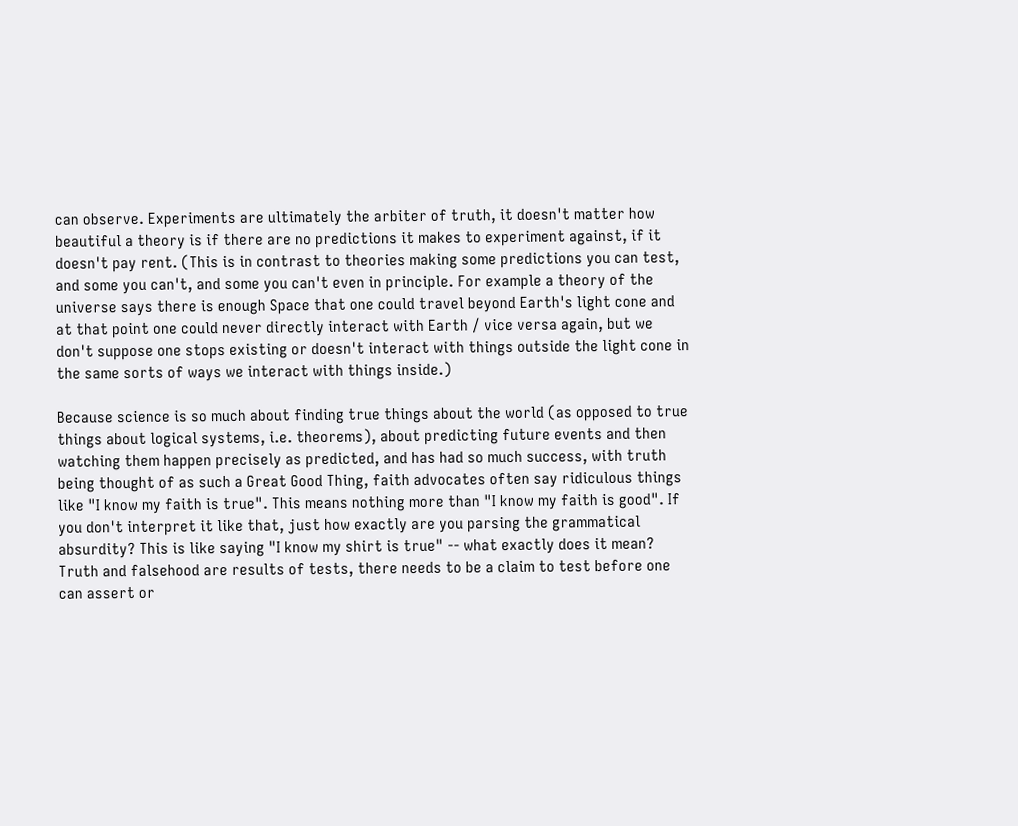can observe. Experiments are ultimately the arbiter of truth, it doesn't matter how beautiful a theory is if there are no predictions it makes to experiment against, if it doesn't pay rent. (This is in contrast to theories making some predictions you can test, and some you can't, and some you can't even in principle. For example a theory of the universe says there is enough Space that one could travel beyond Earth's light cone and at that point one could never directly interact with Earth / vice versa again, but we don't suppose one stops existing or doesn't interact with things outside the light cone in the same sorts of ways we interact with things inside.)

Because science is so much about finding true things about the world (as opposed to true things about logical systems, i.e. theorems), about predicting future events and then watching them happen precisely as predicted, and has had so much success, with truth being thought of as such a Great Good Thing, faith advocates often say ridiculous things like "I know my faith is true". This means nothing more than "I know my faith is good". If you don't interpret it like that, just how exactly are you parsing the grammatical absurdity? This is like saying "I know my shirt is true" -- what exactly does it mean? Truth and falsehood are results of tests, there needs to be a claim to test before one can assert or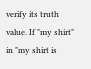verify its truth value. If "my shirt" in "my shirt is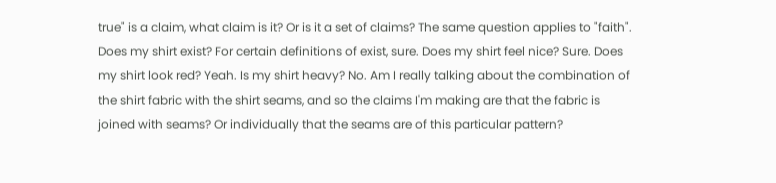true" is a claim, what claim is it? Or is it a set of claims? The same question applies to "faith". Does my shirt exist? For certain definitions of exist, sure. Does my shirt feel nice? Sure. Does my shirt look red? Yeah. Is my shirt heavy? No. Am I really talking about the combination of the shirt fabric with the shirt seams, and so the claims I'm making are that the fabric is joined with seams? Or individually that the seams are of this particular pattern?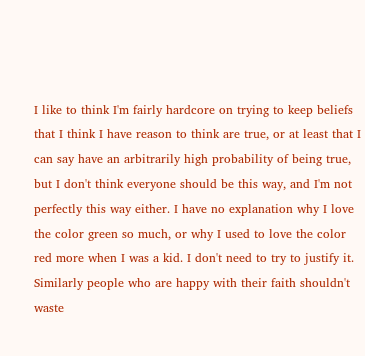I like to think I'm fairly hardcore on trying to keep beliefs that I think I have reason to think are true, or at least that I can say have an arbitrarily high probability of being true, but I don't think everyone should be this way, and I'm not perfectly this way either. I have no explanation why I love the color green so much, or why I used to love the color red more when I was a kid. I don't need to try to justify it. Similarly people who are happy with their faith shouldn't waste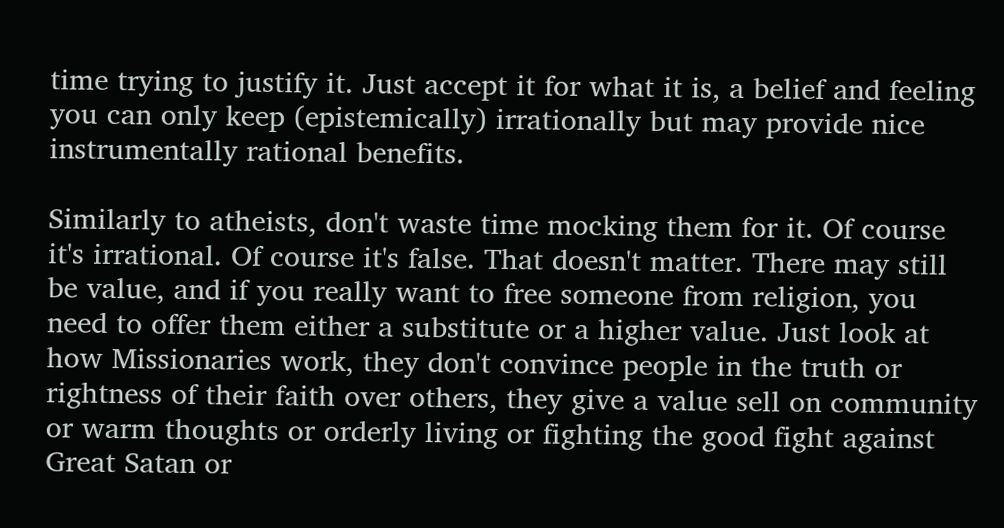time trying to justify it. Just accept it for what it is, a belief and feeling you can only keep (epistemically) irrationally but may provide nice instrumentally rational benefits.

Similarly to atheists, don't waste time mocking them for it. Of course it's irrational. Of course it's false. That doesn't matter. There may still be value, and if you really want to free someone from religion, you need to offer them either a substitute or a higher value. Just look at how Missionaries work, they don't convince people in the truth or rightness of their faith over others, they give a value sell on community or warm thoughts or orderly living or fighting the good fight against Great Satan or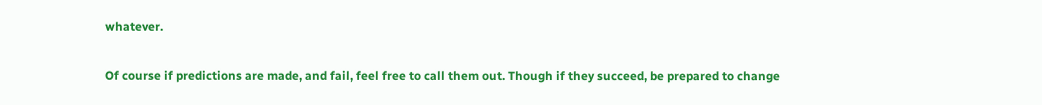whatever.

Of course if predictions are made, and fail, feel free to call them out. Though if they succeed, be prepared to change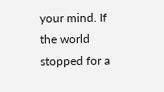your mind. If the world stopped for a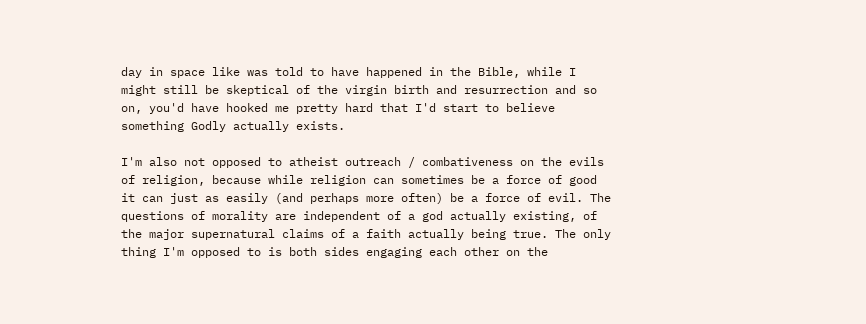day in space like was told to have happened in the Bible, while I might still be skeptical of the virgin birth and resurrection and so on, you'd have hooked me pretty hard that I'd start to believe something Godly actually exists.

I'm also not opposed to atheist outreach / combativeness on the evils of religion, because while religion can sometimes be a force of good it can just as easily (and perhaps more often) be a force of evil. The questions of morality are independent of a god actually existing, of the major supernatural claims of a faith actually being true. The only thing I'm opposed to is both sides engaging each other on the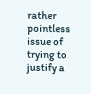rather pointless issue of trying to justify a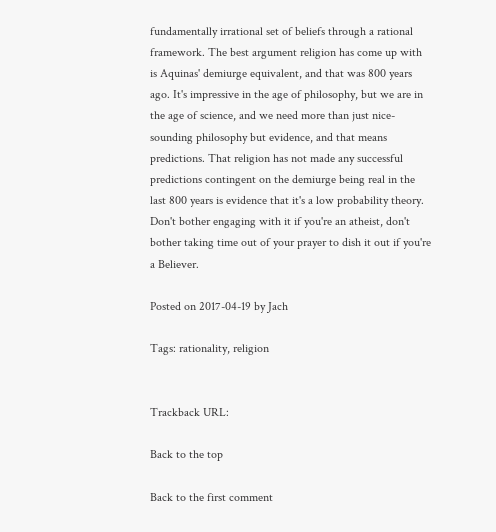fundamentally irrational set of beliefs through a rational framework. The best argument religion has come up with is Aquinas' demiurge equivalent, and that was 800 years ago. It's impressive in the age of philosophy, but we are in the age of science, and we need more than just nice-sounding philosophy but evidence, and that means predictions. That religion has not made any successful predictions contingent on the demiurge being real in the last 800 years is evidence that it's a low probability theory. Don't bother engaging with it if you're an atheist, don't bother taking time out of your prayer to dish it out if you're a Believer.

Posted on 2017-04-19 by Jach

Tags: rationality, religion


Trackback URL:

Back to the top

Back to the first comment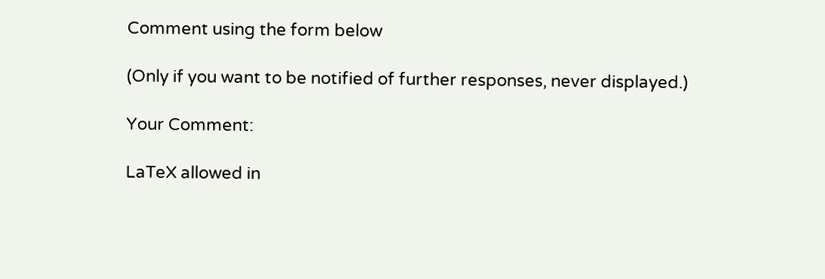Comment using the form below

(Only if you want to be notified of further responses, never displayed.)

Your Comment:

LaTeX allowed in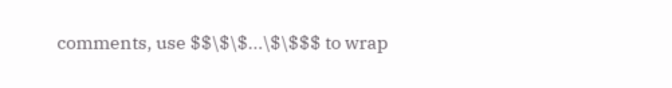comments, use $$\$\$...\$\$$$ to wrap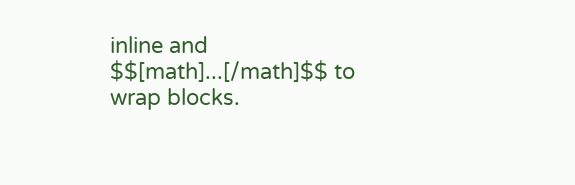inline and $$[math]...[/math]$$ to wrap blocks.